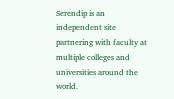Serendip is an independent site partnering with faculty at multiple colleges and universities around the world.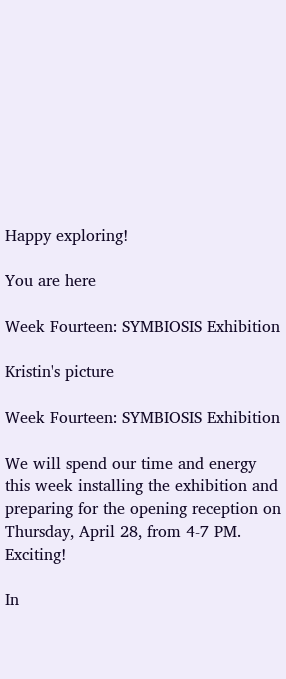Happy exploring!

You are here

Week Fourteen: SYMBIOSIS Exhibition

Kristin's picture

Week Fourteen: SYMBIOSIS Exhibition

We will spend our time and energy this week installing the exhibition and preparing for the opening reception on Thursday, April 28, from 4-7 PM. Exciting!

In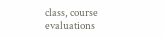class, course evaluations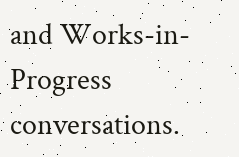and Works-in-Progress conversations.